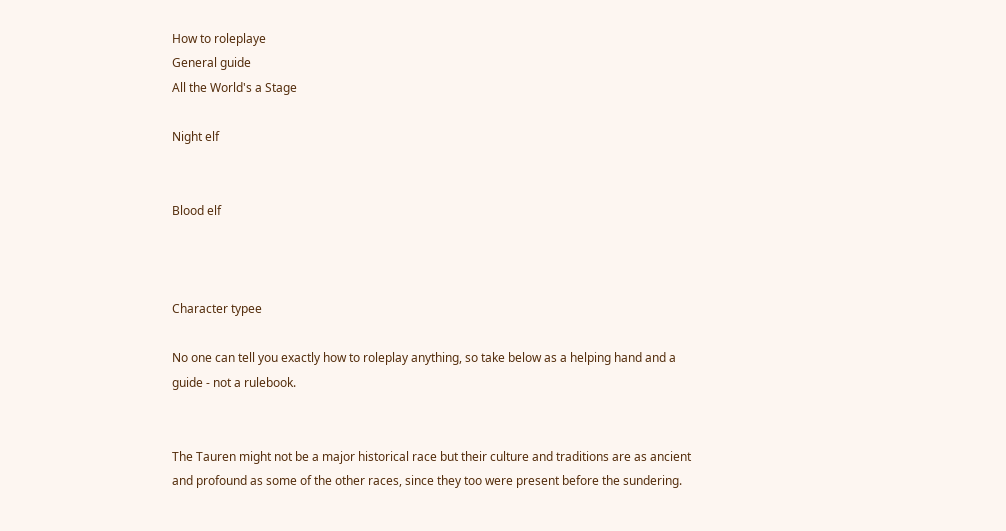How to roleplaye
General guide
All the World's a Stage

Night elf


Blood elf



Character typee

No one can tell you exactly how to roleplay anything, so take below as a helping hand and a guide - not a rulebook.


The Tauren might not be a major historical race but their culture and traditions are as ancient and profound as some of the other races, since they too were present before the sundering.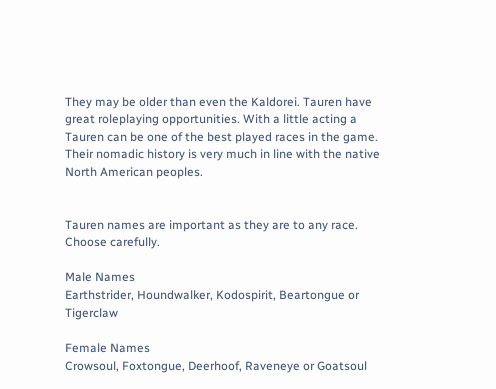They may be older than even the Kaldorei. Tauren have great roleplaying opportunities. With a little acting a Tauren can be one of the best played races in the game. Their nomadic history is very much in line with the native North American peoples.


Tauren names are important as they are to any race. Choose carefully.

Male Names
Earthstrider, Houndwalker, Kodospirit, Beartongue or Tigerclaw

Female Names
Crowsoul, Foxtongue, Deerhoof, Raveneye or Goatsoul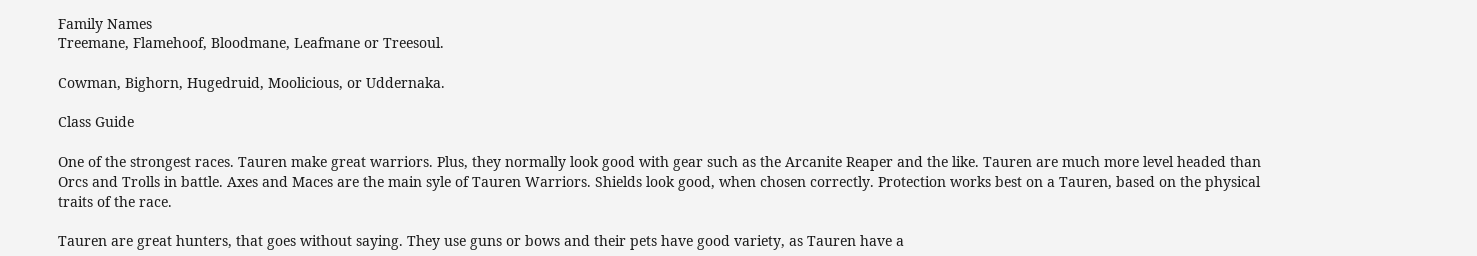Family Names
Treemane, Flamehoof, Bloodmane, Leafmane or Treesoul.

Cowman, Bighorn, Hugedruid, Moolicious, or Uddernaka.

Class Guide

One of the strongest races. Tauren make great warriors. Plus, they normally look good with gear such as the Arcanite Reaper and the like. Tauren are much more level headed than Orcs and Trolls in battle. Axes and Maces are the main syle of Tauren Warriors. Shields look good, when chosen correctly. Protection works best on a Tauren, based on the physical traits of the race.

Tauren are great hunters, that goes without saying. They use guns or bows and their pets have good variety, as Tauren have a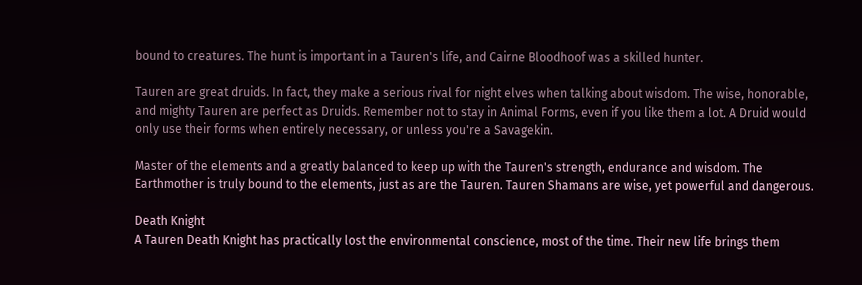bound to creatures. The hunt is important in a Tauren's life, and Cairne Bloodhoof was a skilled hunter.

Tauren are great druids. In fact, they make a serious rival for night elves when talking about wisdom. The wise, honorable, and mighty Tauren are perfect as Druids. Remember not to stay in Animal Forms, even if you like them a lot. A Druid would only use their forms when entirely necessary, or unless you're a Savagekin.

Master of the elements and a greatly balanced to keep up with the Tauren's strength, endurance and wisdom. The Earthmother is truly bound to the elements, just as are the Tauren. Tauren Shamans are wise, yet powerful and dangerous.

Death Knight
A Tauren Death Knight has practically lost the environmental conscience, most of the time. Their new life brings them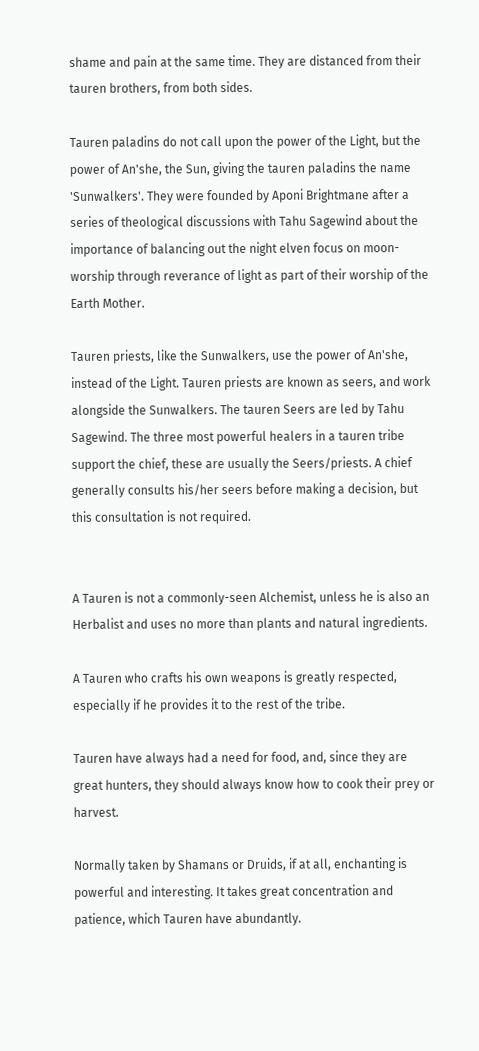shame and pain at the same time. They are distanced from their tauren brothers, from both sides.

Tauren paladins do not call upon the power of the Light, but the power of An'she, the Sun, giving the tauren paladins the name 'Sunwalkers'. They were founded by Aponi Brightmane after a series of theological discussions with Tahu Sagewind about the importance of balancing out the night elven focus on moon-worship through reverance of light as part of their worship of the Earth Mother.

Tauren priests, like the Sunwalkers, use the power of An'she, instead of the Light. Tauren priests are known as seers, and work alongside the Sunwalkers. The tauren Seers are led by Tahu Sagewind. The three most powerful healers in a tauren tribe support the chief, these are usually the Seers/priests. A chief generally consults his/her seers before making a decision, but this consultation is not required.


A Tauren is not a commonly-seen Alchemist, unless he is also an Herbalist and uses no more than plants and natural ingredients.

A Tauren who crafts his own weapons is greatly respected, especially if he provides it to the rest of the tribe.

Tauren have always had a need for food, and, since they are great hunters, they should always know how to cook their prey or harvest.

Normally taken by Shamans or Druids, if at all, enchanting is powerful and interesting. It takes great concentration and patience, which Tauren have abundantly.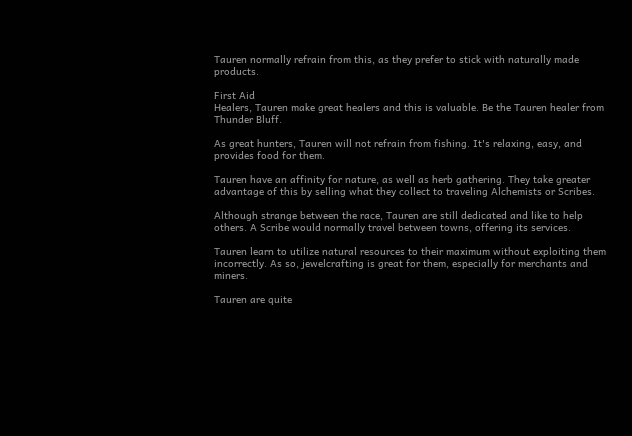Tauren normally refrain from this, as they prefer to stick with naturally made products.

First Aid
Healers, Tauren make great healers and this is valuable. Be the Tauren healer from Thunder Bluff.

As great hunters, Tauren will not refrain from fishing. It's relaxing, easy, and provides food for them.

Tauren have an affinity for nature, as well as herb gathering. They take greater advantage of this by selling what they collect to traveling Alchemists or Scribes.

Although strange between the race, Tauren are still dedicated and like to help others. A Scribe would normally travel between towns, offering its services.

Tauren learn to utilize natural resources to their maximum without exploiting them incorrectly. As so, jewelcrafting is great for them, especially for merchants and miners.

Tauren are quite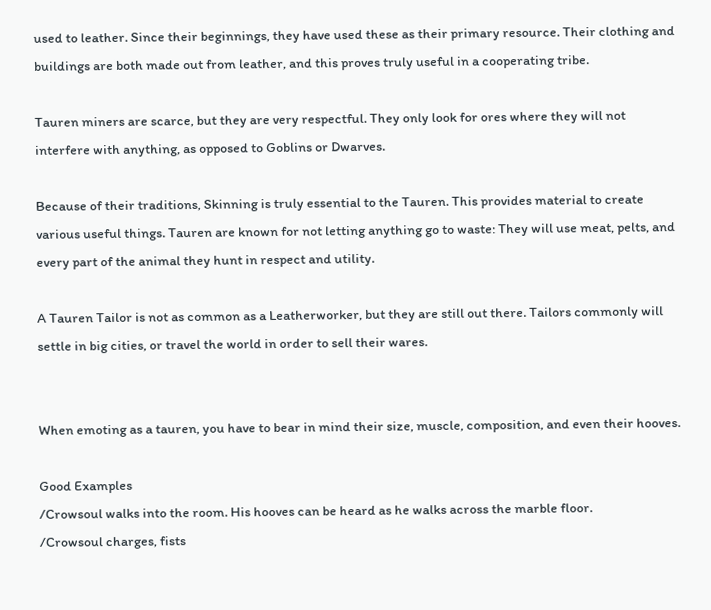used to leather. Since their beginnings, they have used these as their primary resource. Their clothing and buildings are both made out from leather, and this proves truly useful in a cooperating tribe.

Tauren miners are scarce, but they are very respectful. They only look for ores where they will not interfere with anything, as opposed to Goblins or Dwarves.

Because of their traditions, Skinning is truly essential to the Tauren. This provides material to create various useful things. Tauren are known for not letting anything go to waste: They will use meat, pelts, and every part of the animal they hunt in respect and utility.

A Tauren Tailor is not as common as a Leatherworker, but they are still out there. Tailors commonly will settle in big cities, or travel the world in order to sell their wares.


When emoting as a tauren, you have to bear in mind their size, muscle, composition, and even their hooves.

Good Examples
/Crowsoul walks into the room. His hooves can be heard as he walks across the marble floor.
/Crowsoul charges, fists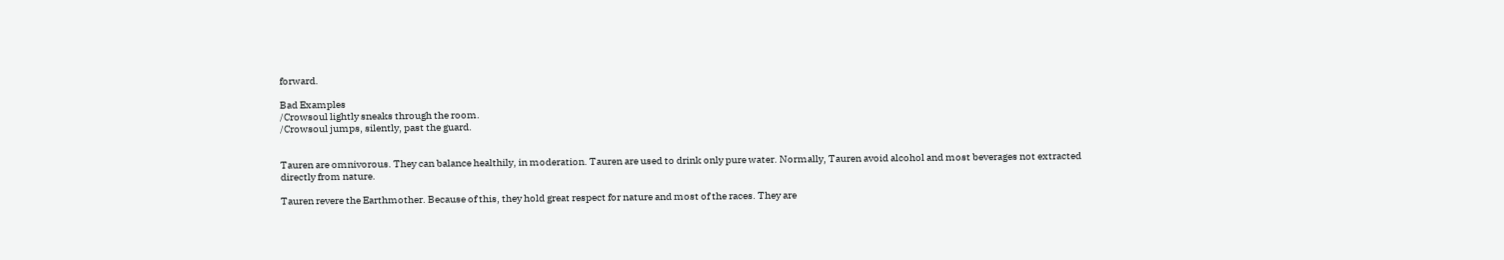forward.

Bad Examples
/Crowsoul lightly sneaks through the room.
/Crowsoul jumps, silently, past the guard.


Tauren are omnivorous. They can balance healthily, in moderation. Tauren are used to drink only pure water. Normally, Tauren avoid alcohol and most beverages not extracted directly from nature.

Tauren revere the Earthmother. Because of this, they hold great respect for nature and most of the races. They are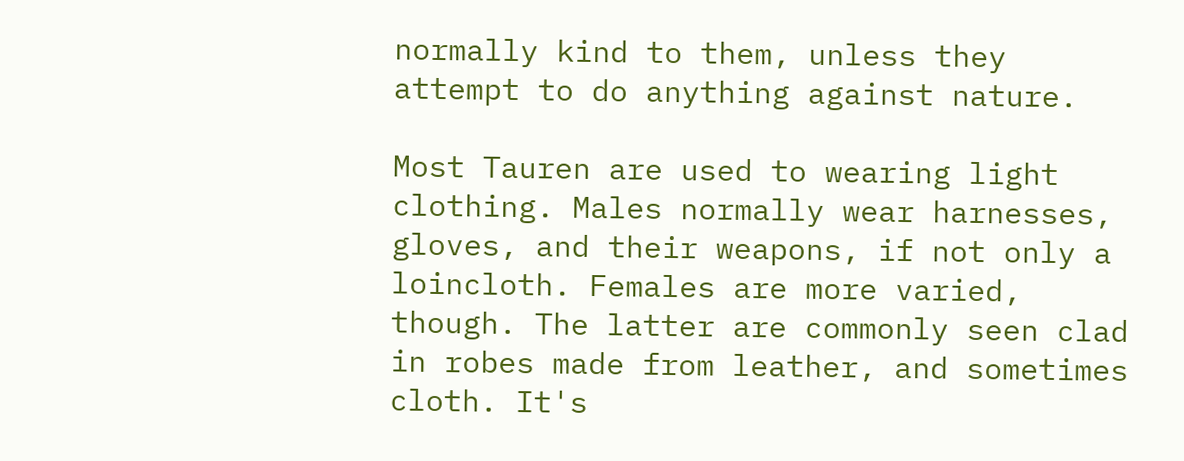normally kind to them, unless they attempt to do anything against nature.

Most Tauren are used to wearing light clothing. Males normally wear harnesses, gloves, and their weapons, if not only a loincloth. Females are more varied, though. The latter are commonly seen clad in robes made from leather, and sometimes cloth. It's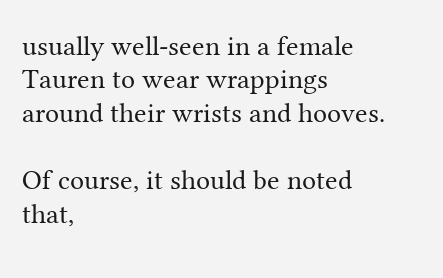usually well-seen in a female Tauren to wear wrappings around their wrists and hooves.

Of course, it should be noted that,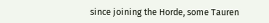since joining the Horde, some Tauren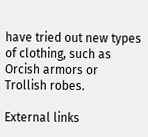have tried out new types of clothing, such as Orcish armors or Trollish robes.

External links